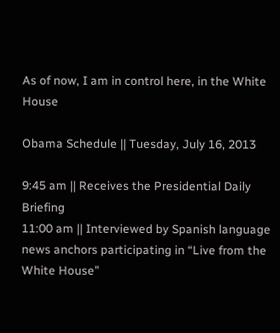As of now, I am in control here, in the White House

Obama Schedule || Tuesday, July 16, 2013

9:45 am || Receives the Presidential Daily Briefing
11:00 am || Interviewed by Spanish language news anchors participating in “Live from the White House”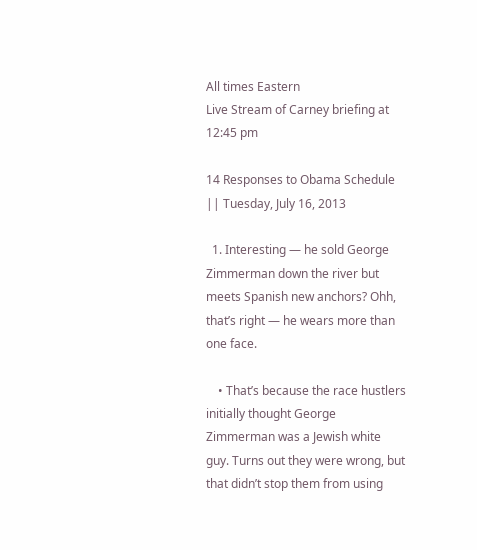All times Eastern
Live Stream of Carney briefing at 12:45 pm

14 Responses to Obama Schedule || Tuesday, July 16, 2013

  1. Interesting — he sold George Zimmerman down the river but meets Spanish new anchors? Ohh, that’s right — he wears more than one face.

    • That’s because the race hustlers initially thought George Zimmerman was a Jewish white guy. Turns out they were wrong, but that didn’t stop them from using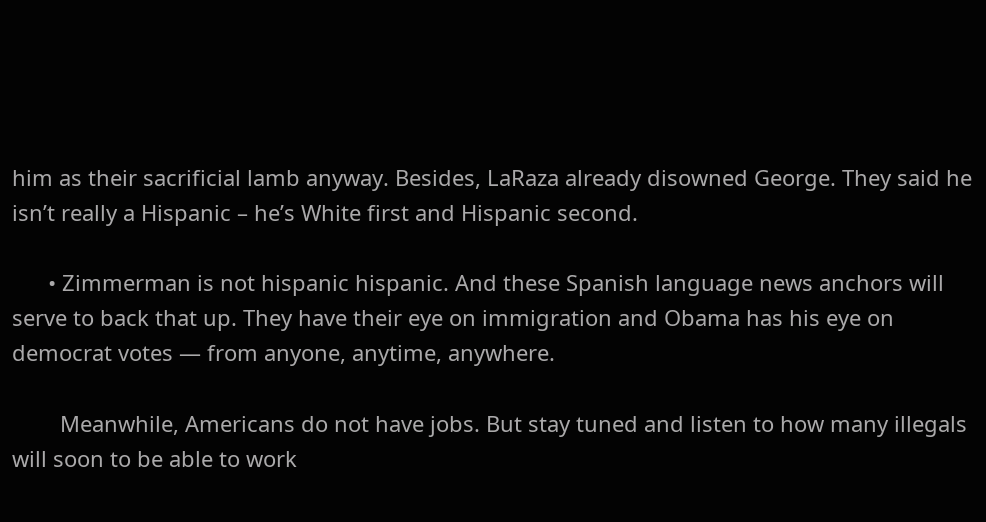him as their sacrificial lamb anyway. Besides, LaRaza already disowned George. They said he isn’t really a Hispanic – he’s White first and Hispanic second.

      • Zimmerman is not hispanic hispanic. And these Spanish language news anchors will serve to back that up. They have their eye on immigration and Obama has his eye on democrat votes — from anyone, anytime, anywhere.

        Meanwhile, Americans do not have jobs. But stay tuned and listen to how many illegals will soon to be able to work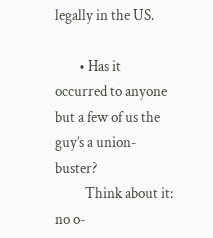legally in the US.

        • Has it occurred to anyone but a few of us the guy’s a union-buster?
          Think about it: no o-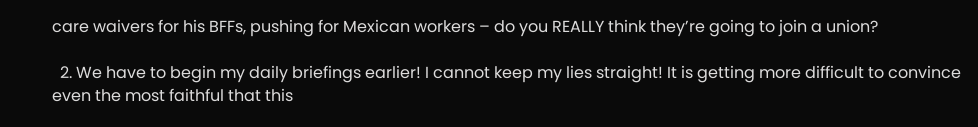care waivers for his BFFs, pushing for Mexican workers – do you REALLY think they’re going to join a union?

  2. We have to begin my daily briefings earlier! I cannot keep my lies straight! It is getting more difficult to convince even the most faithful that this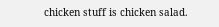chicken stuff is chicken salad.